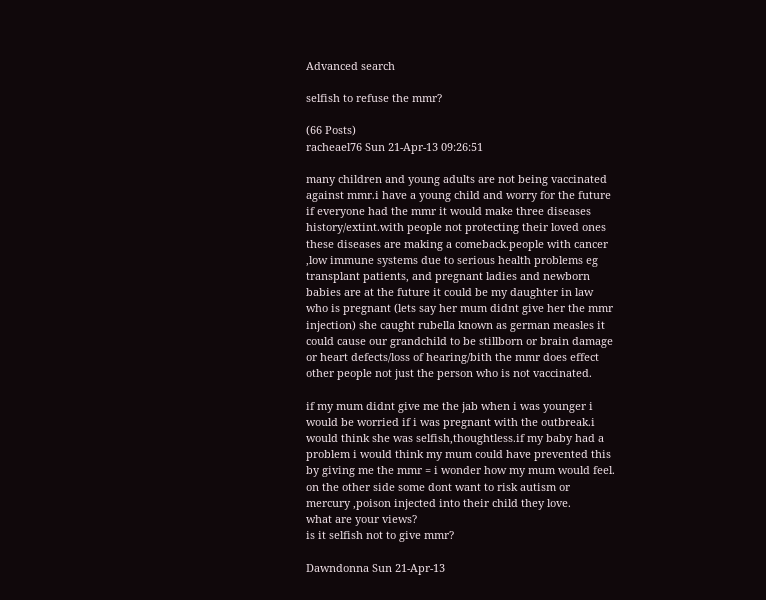Advanced search

selfish to refuse the mmr?

(66 Posts)
racheael76 Sun 21-Apr-13 09:26:51

many children and young adults are not being vaccinated against mmr.i have a young child and worry for the future if everyone had the mmr it would make three diseases history/extint.with people not protecting their loved ones these diseases are making a comeback.people with cancer ,low immune systems due to serious health problems eg transplant patients, and pregnant ladies and newborn babies are at the future it could be my daughter in law who is pregnant (lets say her mum didnt give her the mmr injection) she caught rubella known as german measles it could cause our grandchild to be stillborn or brain damage or heart defects/loss of hearing/bith the mmr does effect other people not just the person who is not vaccinated.

if my mum didnt give me the jab when i was younger i would be worried if i was pregnant with the outbreak.i would think she was selfish,thoughtless.if my baby had a problem i would think my mum could have prevented this by giving me the mmr = i wonder how my mum would feel.
on the other side some dont want to risk autism or mercury ,poison injected into their child they love.
what are your views?
is it selfish not to give mmr?

Dawndonna Sun 21-Apr-13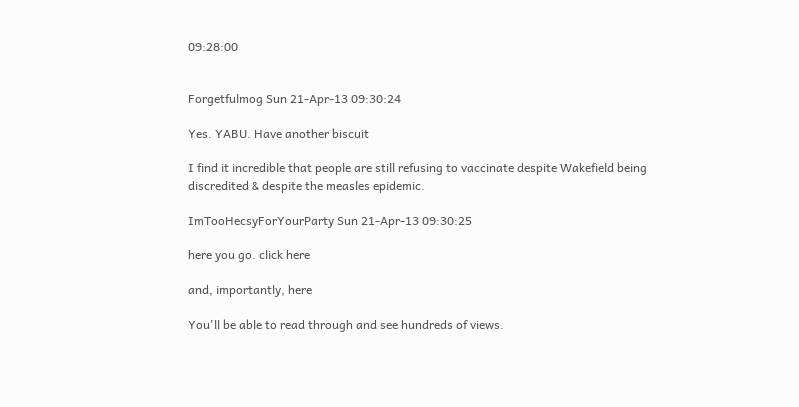09:28:00


Forgetfulmog Sun 21-Apr-13 09:30:24

Yes. YABU. Have another biscuit

I find it incredible that people are still refusing to vaccinate despite Wakefield being discredited & despite the measles epidemic.

ImTooHecsyForYourParty Sun 21-Apr-13 09:30:25

here you go. click here

and, importantly, here

You'll be able to read through and see hundreds of views.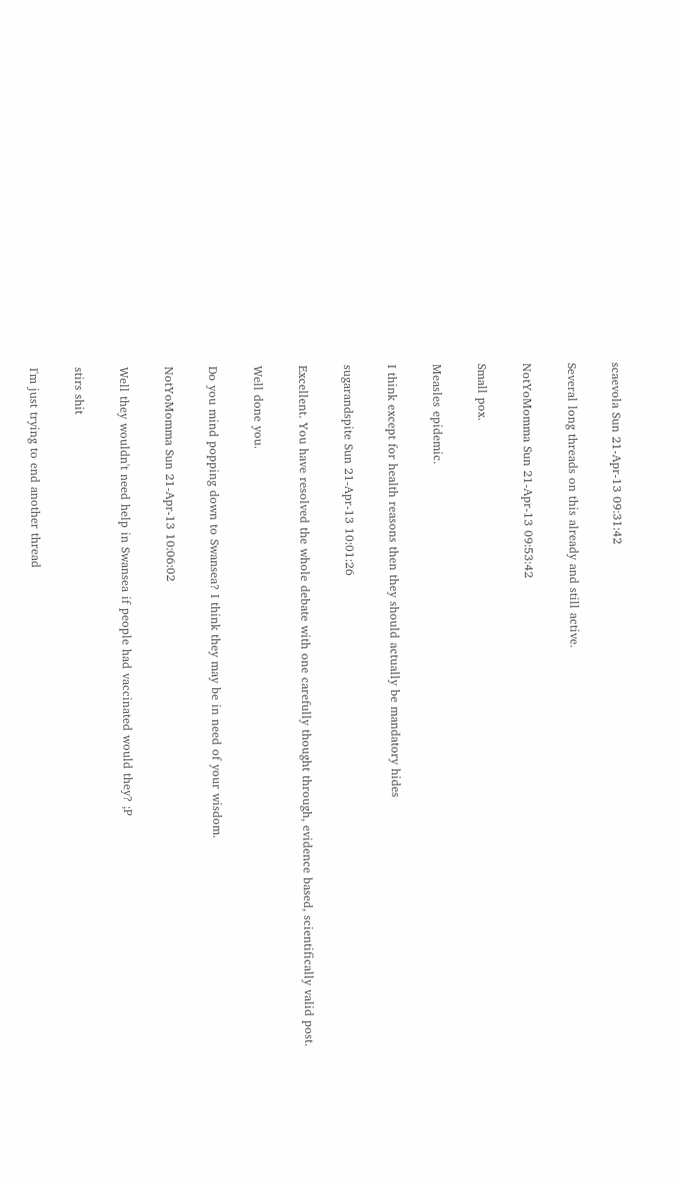scaevola Sun 21-Apr-13 09:31:42

Several long threads on this already and still active.

NotYoMomma Sun 21-Apr-13 09:53:42

Small pox.

Measles epidemic.

I think except for health reasons then they should actually be mandatory hides

sugarandspite Sun 21-Apr-13 10:01:26

Excellent. You have resolved the whole debate with one carefully thought through, evidence based, scientifically valid post.

Well done you.

Do you mind popping down to Swansea? I think they may be in need of your wisdom.

NotYoMomma Sun 21-Apr-13 10:06:02

Well they wouldn't need help in Swansea if people had vaccinated would they? ;P

stirs shit

I'm just trying to end another thread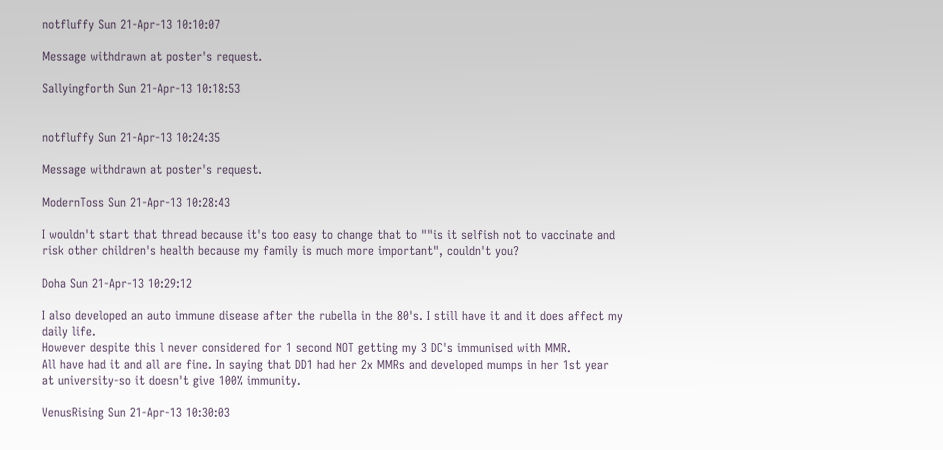notfluffy Sun 21-Apr-13 10:10:07

Message withdrawn at poster's request.

Sallyingforth Sun 21-Apr-13 10:18:53


notfluffy Sun 21-Apr-13 10:24:35

Message withdrawn at poster's request.

ModernToss Sun 21-Apr-13 10:28:43

I wouldn't start that thread because it's too easy to change that to ""is it selfish not to vaccinate and risk other children's health because my family is much more important", couldn't you?

Doha Sun 21-Apr-13 10:29:12

I also developed an auto immune disease after the rubella in the 80's. I still have it and it does affect my daily life.
However despite this l never considered for 1 second NOT getting my 3 DC's immunised with MMR.
All have had it and all are fine. In saying that DD1 had her 2x MMRs and developed mumps in her 1st year at university-so it doesn't give 100% immunity.

VenusRising Sun 21-Apr-13 10:30:03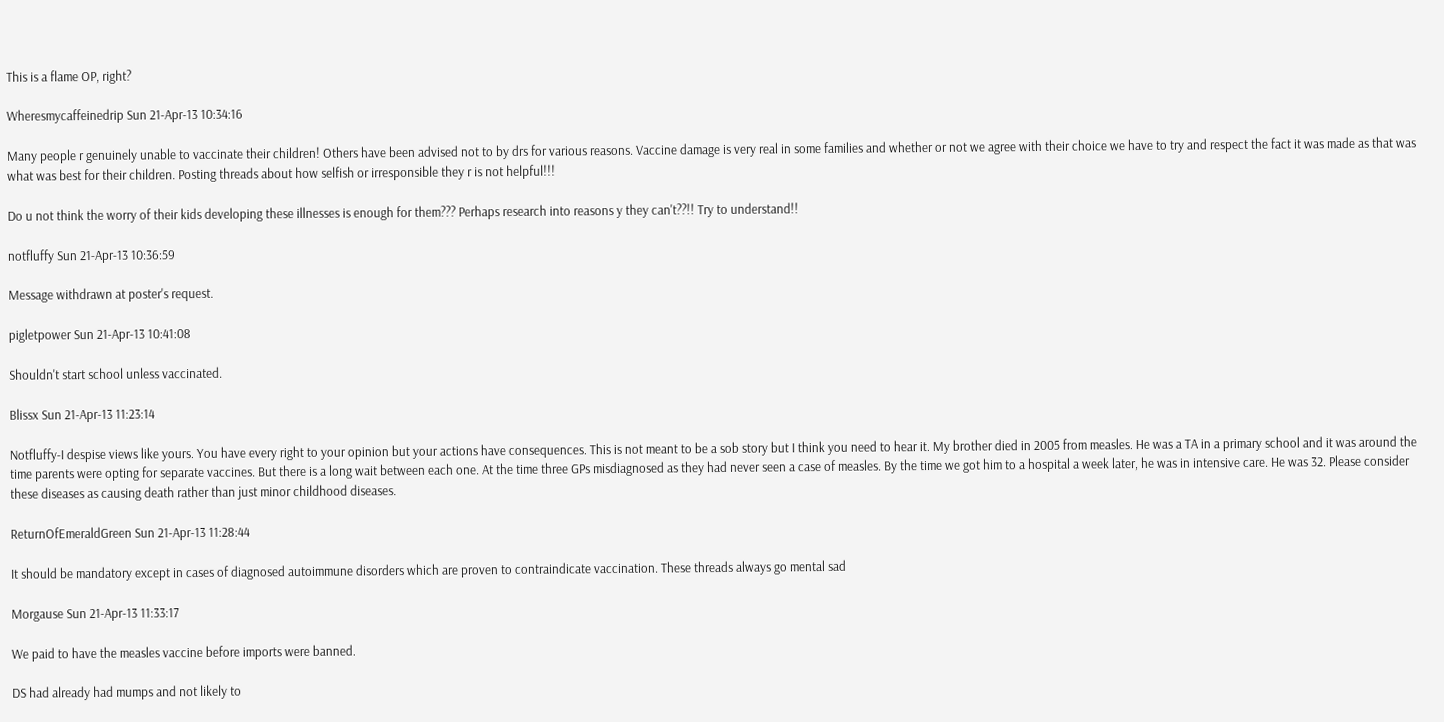This is a flame OP, right?

Wheresmycaffeinedrip Sun 21-Apr-13 10:34:16

Many people r genuinely unable to vaccinate their children! Others have been advised not to by drs for various reasons. Vaccine damage is very real in some families and whether or not we agree with their choice we have to try and respect the fact it was made as that was what was best for their children. Posting threads about how selfish or irresponsible they r is not helpful!!!

Do u not think the worry of their kids developing these illnesses is enough for them??? Perhaps research into reasons y they can't??!! Try to understand!!

notfluffy Sun 21-Apr-13 10:36:59

Message withdrawn at poster's request.

pigletpower Sun 21-Apr-13 10:41:08

Shouldn't start school unless vaccinated.

Blissx Sun 21-Apr-13 11:23:14

Notfluffy-I despise views like yours. You have every right to your opinion but your actions have consequences. This is not meant to be a sob story but I think you need to hear it. My brother died in 2005 from measles. He was a TA in a primary school and it was around the time parents were opting for separate vaccines. But there is a long wait between each one. At the time three GPs misdiagnosed as they had never seen a case of measles. By the time we got him to a hospital a week later, he was in intensive care. He was 32. Please consider these diseases as causing death rather than just minor childhood diseases.

ReturnOfEmeraldGreen Sun 21-Apr-13 11:28:44

It should be mandatory except in cases of diagnosed autoimmune disorders which are proven to contraindicate vaccination. These threads always go mental sad

Morgause Sun 21-Apr-13 11:33:17

We paid to have the measles vaccine before imports were banned.

DS had already had mumps and not likely to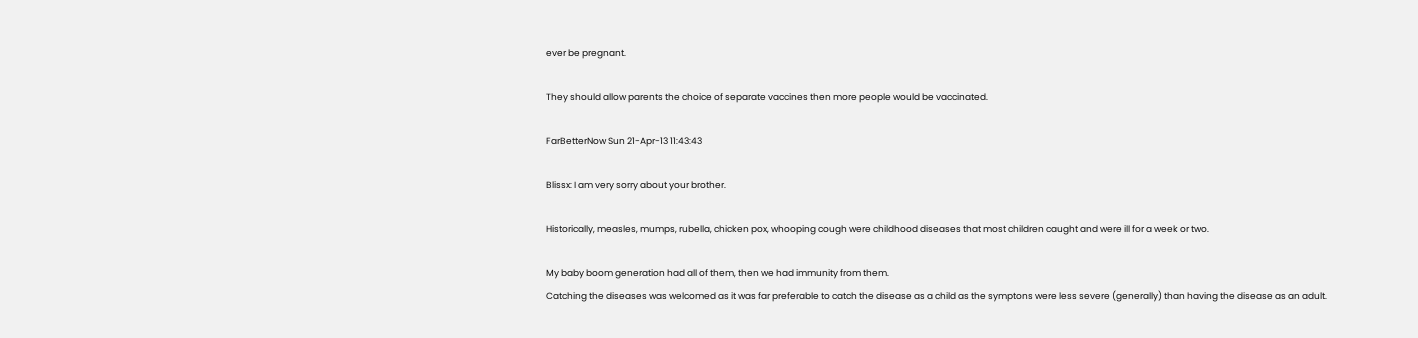ever be pregnant.

They should allow parents the choice of separate vaccines then more people would be vaccinated.

FarBetterNow Sun 21-Apr-13 11:43:43

Blissx: I am very sorry about your brother.

Historically, measles, mumps, rubella, chicken pox, whooping cough were childhood diseases that most children caught and were ill for a week or two.

My baby boom generation had all of them, then we had immunity from them.
Catching the diseases was welcomed as it was far preferable to catch the disease as a child as the symptons were less severe (generally) than having the disease as an adult.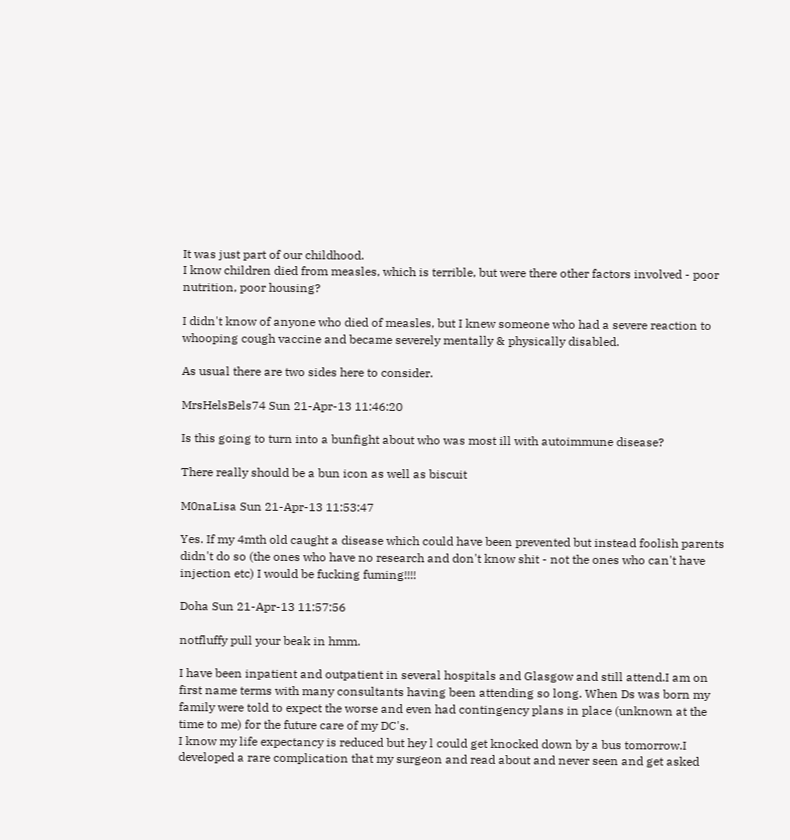It was just part of our childhood.
I know children died from measles, which is terrible, but were there other factors involved - poor nutrition, poor housing?

I didn't know of anyone who died of measles, but I knew someone who had a severe reaction to whooping cough vaccine and became severely mentally & physically disabled.

As usual there are two sides here to consider.

MrsHelsBels74 Sun 21-Apr-13 11:46:20

Is this going to turn into a bunfight about who was most ill with autoimmune disease?

There really should be a bun icon as well as biscuit

M0naLisa Sun 21-Apr-13 11:53:47

Yes. If my 4mth old caught a disease which could have been prevented but instead foolish parents didn't do so (the ones who have no research and don't know shit - not the ones who can't have injection etc) I would be fucking fuming!!!!

Doha Sun 21-Apr-13 11:57:56

notfluffy pull your beak in hmm.

I have been inpatient and outpatient in several hospitals and Glasgow and still attend.I am on first name terms with many consultants having been attending so long. When Ds was born my family were told to expect the worse and even had contingency plans in place (unknown at the time to me) for the future care of my DC's.
I know my life expectancy is reduced but hey l could get knocked down by a bus tomorrow.I developed a rare complication that my surgeon and read about and never seen and get asked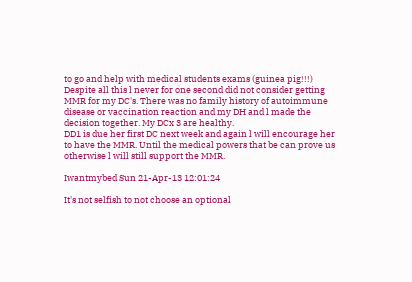to go and help with medical students exams (guinea pig!!!)
Despite all this l never for one second did not consider getting MMR for my DC's. There was no family history of autoimmune disease or vaccination reaction and my DH and l made the decision together. My DCx 3 are healthy.
DD1 is due her first DC next week and again l will encourage her to have the MMR. Until the medical powers that be can prove us otherwise l will still support the MMR.

Iwantmybed Sun 21-Apr-13 12:01:24

It's not selfish to not choose an optional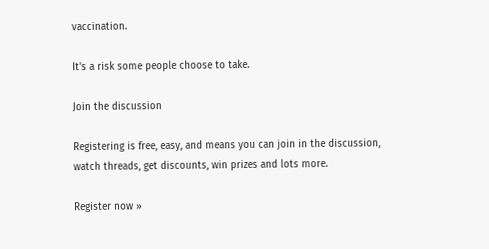vaccination.

It's a risk some people choose to take.

Join the discussion

Registering is free, easy, and means you can join in the discussion, watch threads, get discounts, win prizes and lots more.

Register now »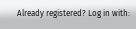Already registered? Log in with: